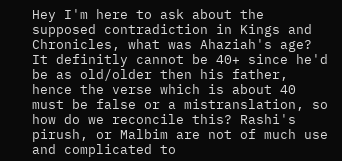Hey I'm here to ask about the supposed contradiction in Kings and Chronicles, what was Ahaziah's age? It definitly cannot be 40+ since he'd be as old/older then his father, hence the verse which is about 40 must be false or a mistranslation, so how do we reconcile this? Rashi's pirush, or Malbim are not of much use and complicated to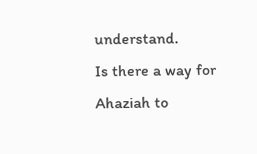understand.
Is there a way for Ahaziah to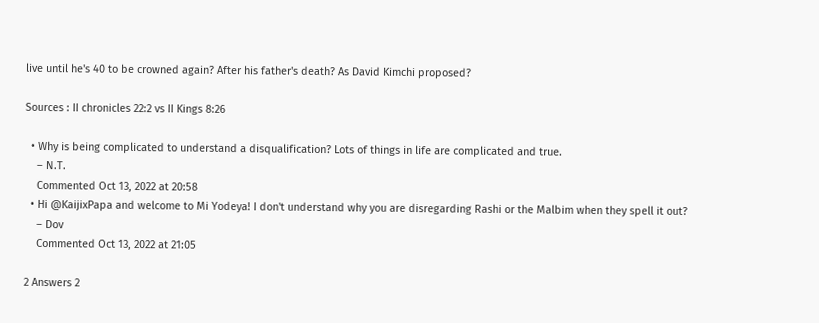live until he's 40 to be crowned again? After his father's death? As David Kimchi proposed?

Sources : II chronicles 22:2 vs II Kings 8:26

  • Why is being complicated to understand a disqualification? Lots of things in life are complicated and true.
    – N.T.
    Commented Oct 13, 2022 at 20:58
  • Hi @KaijixPapa and welcome to Mi Yodeya! I don't understand why you are disregarding Rashi or the Malbim when they spell it out?
    – Dov
    Commented Oct 13, 2022 at 21:05

2 Answers 2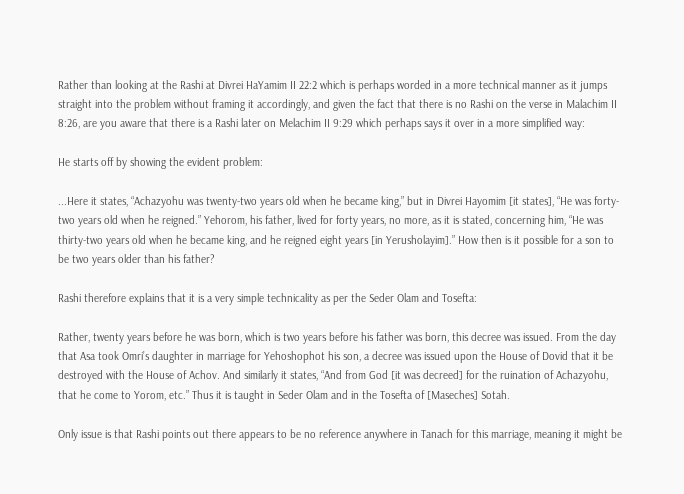Rather than looking at the Rashi at Divrei HaYamim II 22:2 which is perhaps worded in a more technical manner as it jumps straight into the problem without framing it accordingly, and given the fact that there is no Rashi on the verse in Malachim II 8:26, are you aware that there is a Rashi later on Melachim II 9:29 which perhaps says it over in a more simplified way:

He starts off by showing the evident problem:

...Here it states, “Achazyohu was twenty-two years old when he became king,” but in Divrei Hayomim [it states], “He was forty-two years old when he reigned.” Yehorom, his father, lived for forty years, no more, as it is stated, concerning him, “He was thirty-two years old when he became king, and he reigned eight years [in Yerusholayim].” How then is it possible for a son to be two years older than his father?

Rashi therefore explains that it is a very simple technicality as per the Seder Olam and Tosefta:

Rather, twenty years before he was born, which is two years before his father was born, this decree was issued. From the day that Asa took Omri’s daughter in marriage for Yehoshophot his son, a decree was issued upon the House of Dovid that it be destroyed with the House of Achov. And similarly it states, “And from God [it was decreed] for the ruination of Achazyohu, that he come to Yorom, etc.” Thus it is taught in Seder Olam and in the Tosefta of [Maseches] Sotah.

Only issue is that Rashi points out there appears to be no reference anywhere in Tanach for this marriage, meaning it might be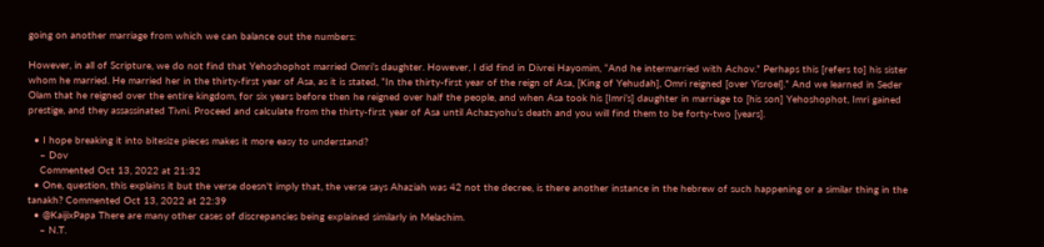going on another marriage from which we can balance out the numbers:

However, in all of Scripture, we do not find that Yehoshophot married Omri’s daughter. However, I did find in Divrei Hayomim, “And he intermarried with Achov.” Perhaps this [refers to] his sister whom he married. He married her in the thirty-first year of Asa, as it is stated, “In the thirty-first year of the reign of Asa, [King of Yehudah], Omri reigned [over Yisroel].” And we learned in Seder Olam that he reigned over the entire kingdom, for six years before then he reigned over half the people, and when Asa took his [Imri’s] daughter in marriage to [his son] Yehoshophot, Imri gained prestige, and they assassinated Tivni. Proceed and calculate from the thirty-first year of Asa until Achazyohu’s death and you will find them to be forty-two [years].

  • I hope breaking it into bitesize pieces makes it more easy to understand?
    – Dov
    Commented Oct 13, 2022 at 21:32
  • One, question, this explains it but the verse doesn't imply that, the verse says Ahaziah was 42 not the decree, is there another instance in the hebrew of such happening or a similar thing in the tanakh? Commented Oct 13, 2022 at 22:39
  • @KaijixPapa There are many other cases of discrepancies being explained similarly in Melachim.
    – N.T.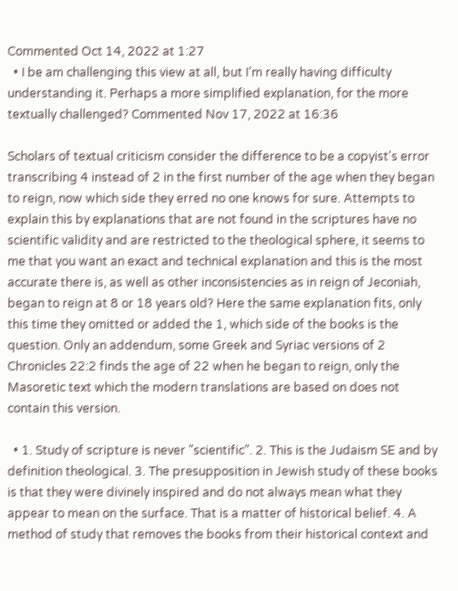Commented Oct 14, 2022 at 1:27
  • I be am challenging this view at all, but I’m really having difficulty understanding it. Perhaps a more simplified explanation, for the more textually challenged? Commented Nov 17, 2022 at 16:36

Scholars of textual criticism consider the difference to be a copyist's error transcribing 4 instead of 2 in the first number of the age when they began to reign, now which side they erred no one knows for sure. Attempts to explain this by explanations that are not found in the scriptures have no scientific validity and are restricted to the theological sphere, it seems to me that you want an exact and technical explanation and this is the most accurate there is, as well as other inconsistencies as in reign of Jeconiah, began to reign at 8 or 18 years old? Here the same explanation fits, only this time they omitted or added the 1, which side of the books is the question. Only an addendum, some Greek and Syriac versions of 2 Chronicles 22:2 finds the age of 22 when he began to reign, only the Masoretic text which the modern translations are based on does not contain this version.

  • 1. Study of scripture is never "scientific". 2. This is the Judaism SE and by definition theological. 3. The presupposition in Jewish study of these books is that they were divinely inspired and do not always mean what they appear to mean on the surface. That is a matter of historical belief. 4. A method of study that removes the books from their historical context and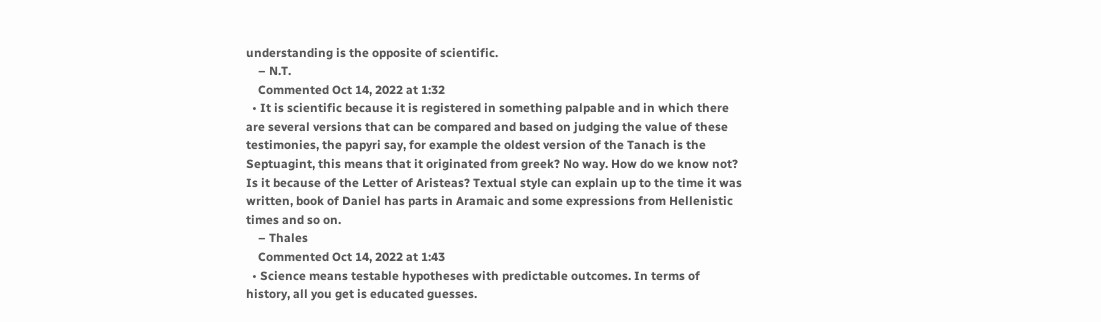understanding is the opposite of scientific.
    – N.T.
    Commented Oct 14, 2022 at 1:32
  • It is scientific because it is registered in something palpable and in which there are several versions that can be compared and based on judging the value of these testimonies, the papyri say, for example the oldest version of the Tanach is the Septuagint, this means that it originated from greek? No way. How do we know not? Is it because of the Letter of Aristeas? Textual style can explain up to the time it was written, book of Daniel has parts in Aramaic and some expressions from Hellenistic times and so on.
    – Thales
    Commented Oct 14, 2022 at 1:43
  • Science means testable hypotheses with predictable outcomes. In terms of history, all you get is educated guesses.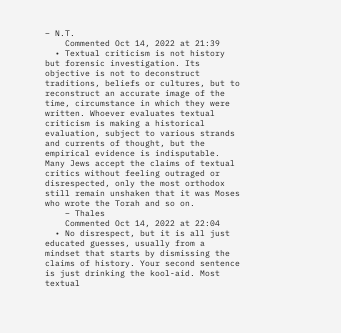– N.T.
    Commented Oct 14, 2022 at 21:39
  • Textual criticism is not history but forensic investigation. Its objective is not to deconstruct traditions, beliefs or cultures, but to reconstruct an accurate image of the time, circumstance in which they were written. Whoever evaluates textual criticism is making a historical evaluation, subject to various strands and currents of thought, but the empirical evidence is indisputable. Many Jews accept the claims of textual critics without feeling outraged or disrespected, only the most orthodox still remain unshaken that it was Moses who wrote the Torah and so on.
    – Thales
    Commented Oct 14, 2022 at 22:04
  • No disrespect, but it is all just educated guesses, usually from a mindset that starts by dismissing the claims of history. Your second sentence is just drinking the kool-aid. Most textual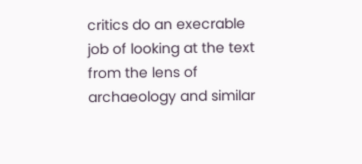critics do an execrable job of looking at the text from the lens of archaeology and similar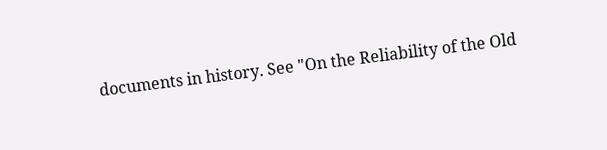documents in history. See "On the Reliability of the Old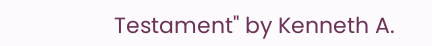Testament" by Kenneth A.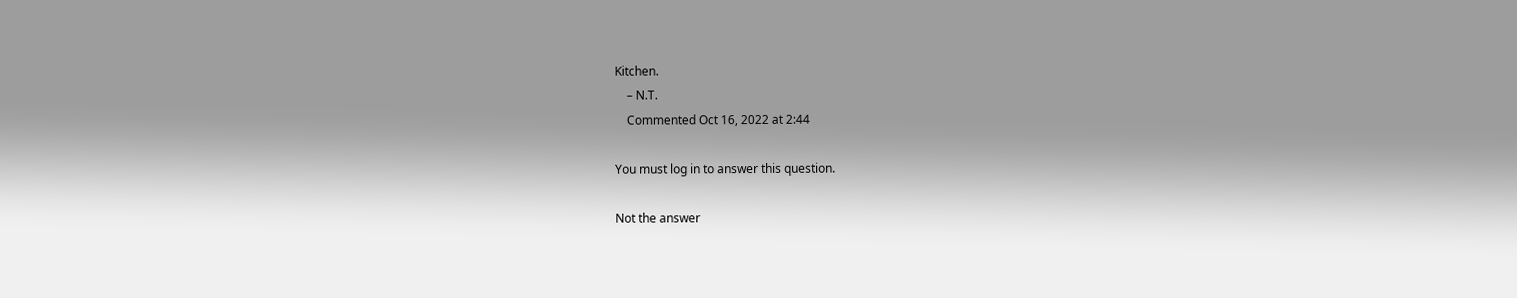Kitchen.
    – N.T.
    Commented Oct 16, 2022 at 2:44

You must log in to answer this question.

Not the answer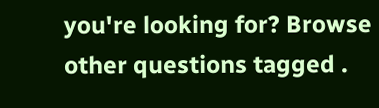you're looking for? Browse other questions tagged .